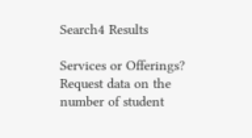Search4 Results

Services or Offerings?
Request data on the number of student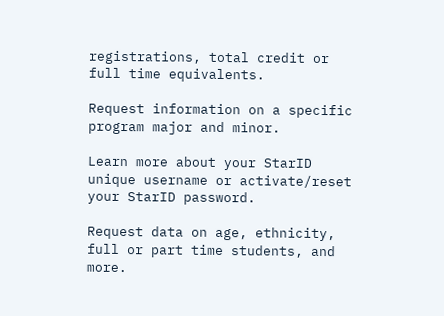registrations, total credit or full time equivalents.

Request information on a specific program major and minor.

Learn more about your StarID unique username or activate/reset your StarID password.

Request data on age, ethnicity, full or part time students, and more.